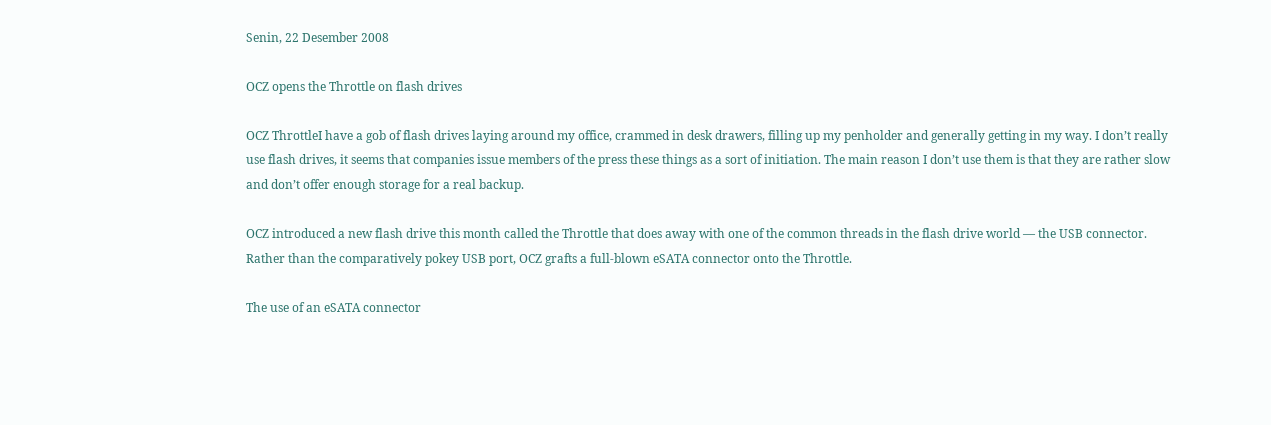Senin, 22 Desember 2008

OCZ opens the Throttle on flash drives

OCZ ThrottleI have a gob of flash drives laying around my office, crammed in desk drawers, filling up my penholder and generally getting in my way. I don’t really use flash drives, it seems that companies issue members of the press these things as a sort of initiation. The main reason I don’t use them is that they are rather slow and don’t offer enough storage for a real backup.

OCZ introduced a new flash drive this month called the Throttle that does away with one of the common threads in the flash drive world — the USB connector. Rather than the comparatively pokey USB port, OCZ grafts a full-blown eSATA connector onto the Throttle.

The use of an eSATA connector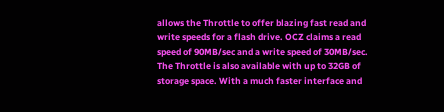allows the Throttle to offer blazing fast read and write speeds for a flash drive. OCZ claims a read speed of 90MB/sec and a write speed of 30MB/sec. The Throttle is also available with up to 32GB of storage space. With a much faster interface and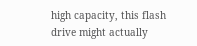high capacity, this flash drive might actually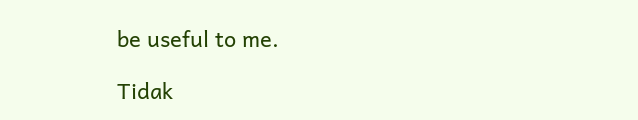be useful to me.

Tidak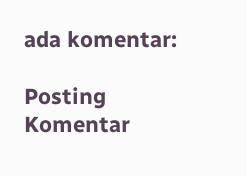ada komentar:

Posting Komentar